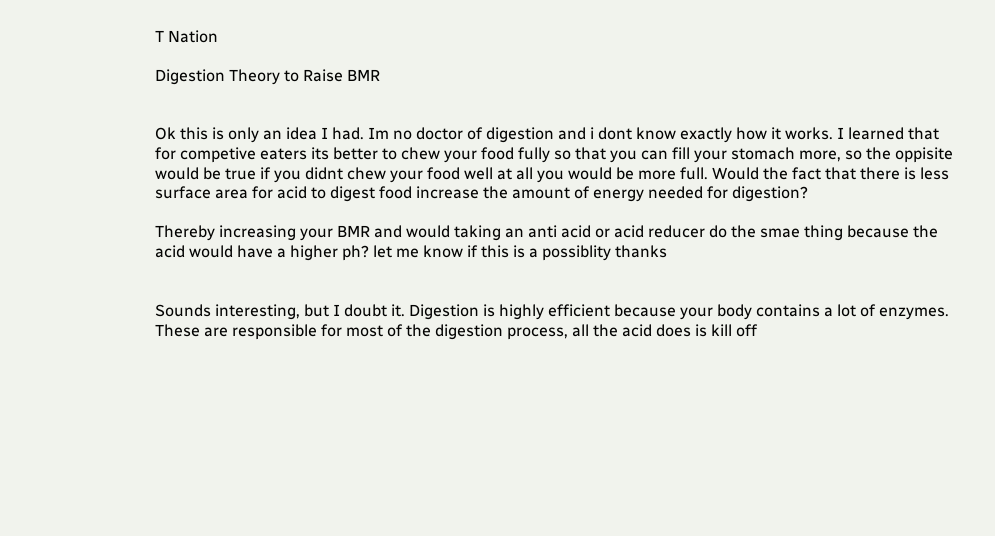T Nation

Digestion Theory to Raise BMR


Ok this is only an idea I had. Im no doctor of digestion and i dont know exactly how it works. I learned that for competive eaters its better to chew your food fully so that you can fill your stomach more, so the oppisite would be true if you didnt chew your food well at all you would be more full. Would the fact that there is less surface area for acid to digest food increase the amount of energy needed for digestion?

Thereby increasing your BMR and would taking an anti acid or acid reducer do the smae thing because the acid would have a higher ph? let me know if this is a possiblity thanks


Sounds interesting, but I doubt it. Digestion is highly efficient because your body contains a lot of enzymes. These are responsible for most of the digestion process, all the acid does is kill off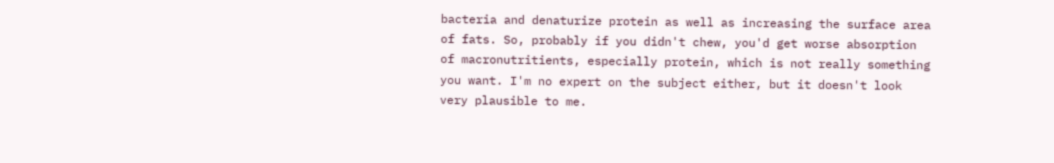bacteria and denaturize protein as well as increasing the surface area of fats. So, probably if you didn't chew, you'd get worse absorption of macronutritients, especially protein, which is not really something you want. I'm no expert on the subject either, but it doesn't look very plausible to me.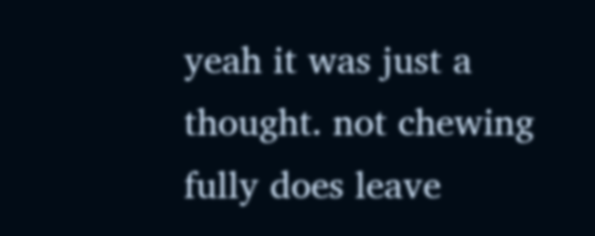yeah it was just a thought. not chewing fully does leave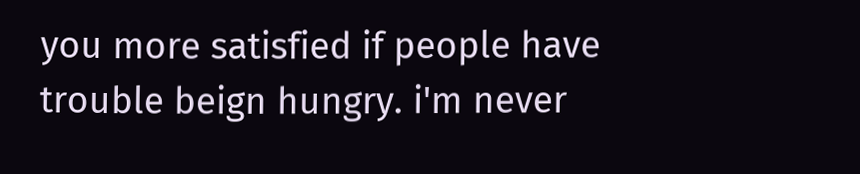you more satisfied if people have trouble beign hungry. i'm never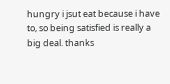hungry i jsut eat because i have to, so being satisfied is really a big deal. thanks